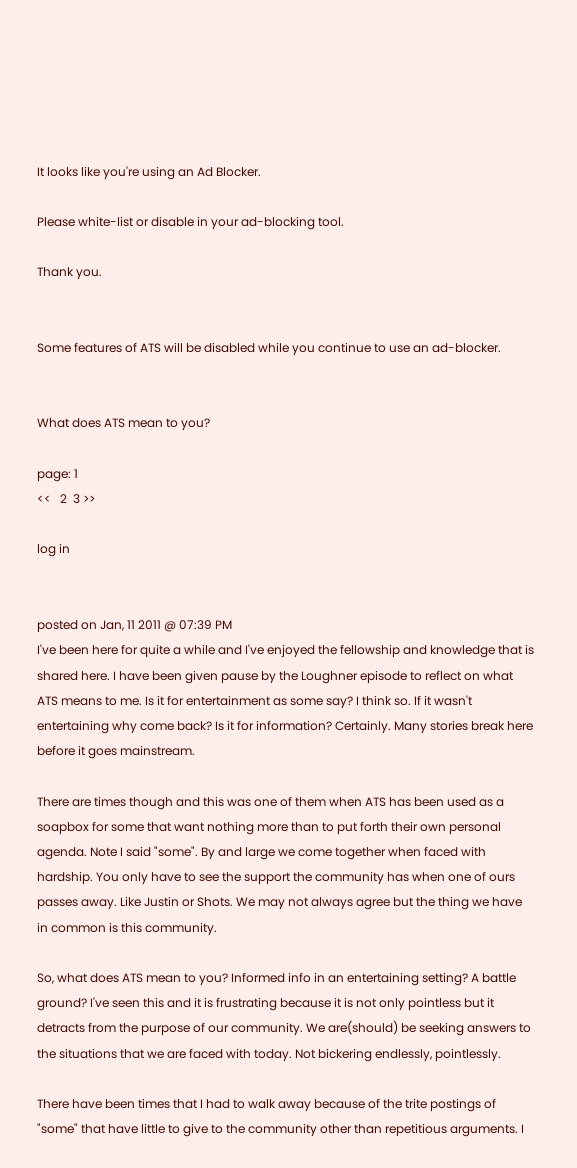It looks like you're using an Ad Blocker.

Please white-list or disable in your ad-blocking tool.

Thank you.


Some features of ATS will be disabled while you continue to use an ad-blocker.


What does ATS mean to you?

page: 1
<<   2  3 >>

log in


posted on Jan, 11 2011 @ 07:39 PM
I've been here for quite a while and I've enjoyed the fellowship and knowledge that is shared here. I have been given pause by the Loughner episode to reflect on what ATS means to me. Is it for entertainment as some say? I think so. If it wasn't entertaining why come back? Is it for information? Certainly. Many stories break here before it goes mainstream.

There are times though and this was one of them when ATS has been used as a soapbox for some that want nothing more than to put forth their own personal agenda. Note I said "some". By and large we come together when faced with hardship. You only have to see the support the community has when one of ours passes away. Like Justin or Shots. We may not always agree but the thing we have in common is this community.

So, what does ATS mean to you? Informed info in an entertaining setting? A battle ground? I've seen this and it is frustrating because it is not only pointless but it detracts from the purpose of our community. We are(should) be seeking answers to the situations that we are faced with today. Not bickering endlessly, pointlessly.

There have been times that I had to walk away because of the trite postings of "some" that have little to give to the community other than repetitious arguments. I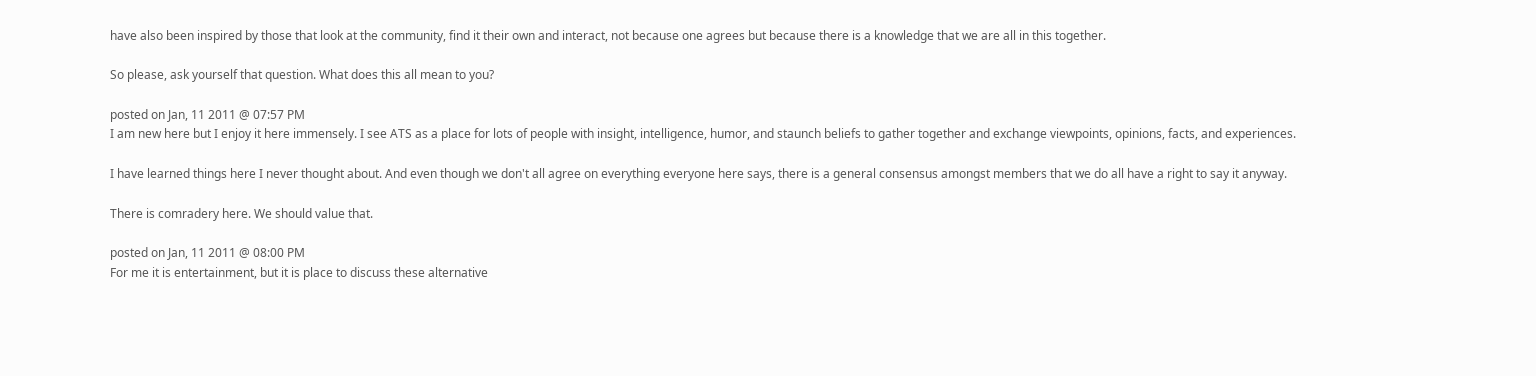have also been inspired by those that look at the community, find it their own and interact, not because one agrees but because there is a knowledge that we are all in this together.

So please, ask yourself that question. What does this all mean to you?

posted on Jan, 11 2011 @ 07:57 PM
I am new here but I enjoy it here immensely. I see ATS as a place for lots of people with insight, intelligence, humor, and staunch beliefs to gather together and exchange viewpoints, opinions, facts, and experiences.

I have learned things here I never thought about. And even though we don't all agree on everything everyone here says, there is a general consensus amongst members that we do all have a right to say it anyway.

There is comradery here. We should value that.

posted on Jan, 11 2011 @ 08:00 PM
For me it is entertainment, but it is place to discuss these alternative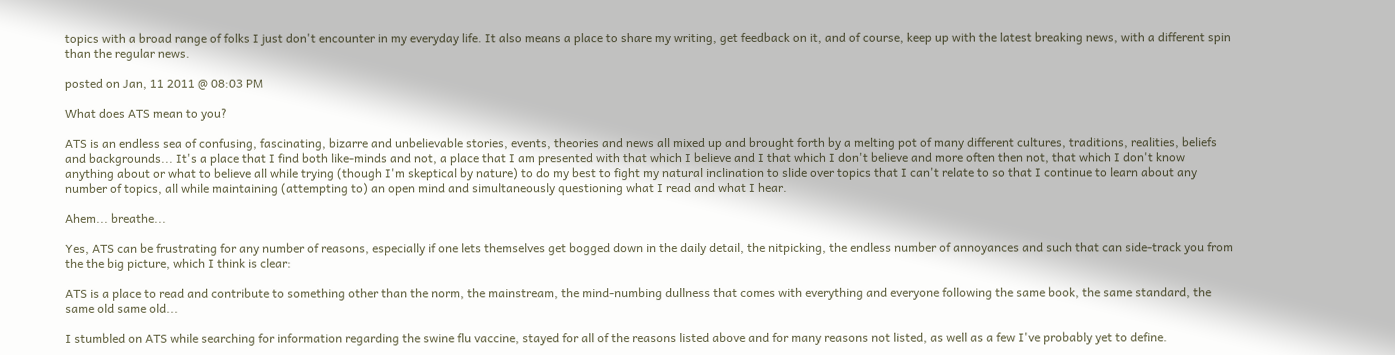topics with a broad range of folks I just don't encounter in my everyday life. It also means a place to share my writing, get feedback on it, and of course, keep up with the latest breaking news, with a different spin than the regular news.

posted on Jan, 11 2011 @ 08:03 PM

What does ATS mean to you?

ATS is an endless sea of confusing, fascinating, bizarre and unbelievable stories, events, theories and news all mixed up and brought forth by a melting pot of many different cultures, traditions, realities, beliefs and backgrounds... It's a place that I find both like-minds and not, a place that I am presented with that which I believe and I that which I don't believe and more often then not, that which I don't know anything about or what to believe all while trying (though I'm skeptical by nature) to do my best to fight my natural inclination to slide over topics that I can't relate to so that I continue to learn about any number of topics, all while maintaining (attempting to) an open mind and simultaneously questioning what I read and what I hear.

Ahem... breathe...

Yes, ATS can be frustrating for any number of reasons, especially if one lets themselves get bogged down in the daily detail, the nitpicking, the endless number of annoyances and such that can side-track you from the the big picture, which I think is clear:

ATS is a place to read and contribute to something other than the norm, the mainstream, the mind-numbing dullness that comes with everything and everyone following the same book, the same standard, the same old same old...

I stumbled on ATS while searching for information regarding the swine flu vaccine, stayed for all of the reasons listed above and for many reasons not listed, as well as a few I've probably yet to define.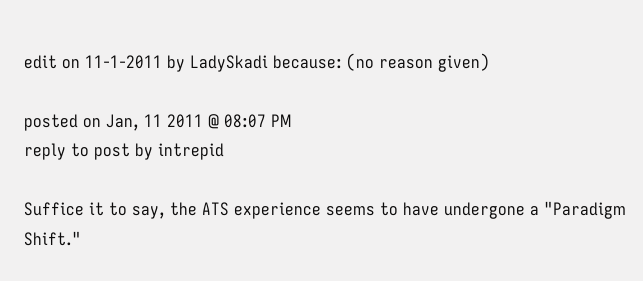edit on 11-1-2011 by LadySkadi because: (no reason given)

posted on Jan, 11 2011 @ 08:07 PM
reply to post by intrepid

Suffice it to say, the ATS experience seems to have undergone a "Paradigm Shift."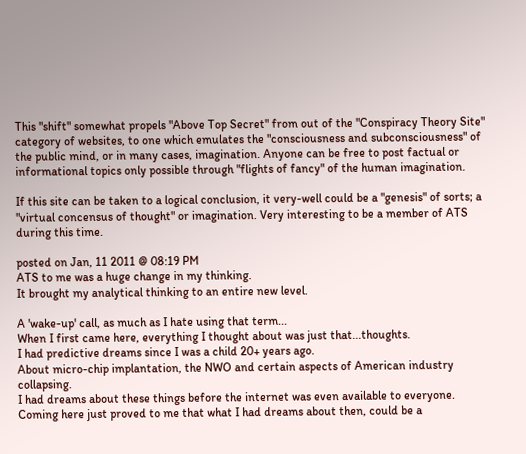This "shift" somewhat propels "Above Top Secret" from out of the "Conspiracy Theory Site" category of websites, to one which emulates the "consciousness and subconsciousness" of the public mind, or in many cases, imagination. Anyone can be free to post factual or informational topics only possible through "flights of fancy" of the human imagination.

If this site can be taken to a logical conclusion, it very-well could be a "genesis" of sorts; a "virtual concensus of thought" or imagination. Very interesting to be a member of ATS during this time.

posted on Jan, 11 2011 @ 08:19 PM
ATS to me was a huge change in my thinking.
It brought my analytical thinking to an entire new level.

A 'wake-up' call, as much as I hate using that term...
When I first came here, everything I thought about was just that...thoughts.
I had predictive dreams since I was a child 20+ years ago.
About micro-chip implantation, the NWO and certain aspects of American industry collapsing.
I had dreams about these things before the internet was even available to everyone.
Coming here just proved to me that what I had dreams about then, could be a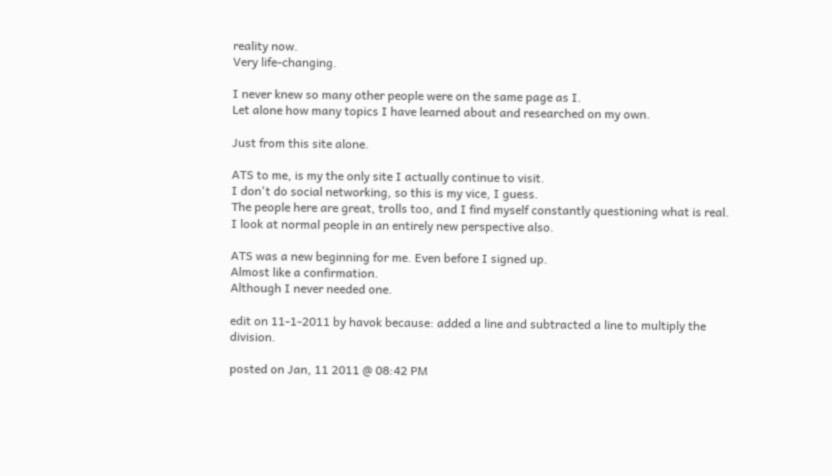reality now.
Very life-changing.

I never knew so many other people were on the same page as I.
Let alone how many topics I have learned about and researched on my own.

Just from this site alone.

ATS to me, is my the only site I actually continue to visit.
I don't do social networking, so this is my vice, I guess.
The people here are great, trolls too, and I find myself constantly questioning what is real.
I look at normal people in an entirely new perspective also.

ATS was a new beginning for me. Even before I signed up.
Almost like a confirmation.
Although I never needed one.

edit on 11-1-2011 by havok because: added a line and subtracted a line to multiply the division.

posted on Jan, 11 2011 @ 08:42 PM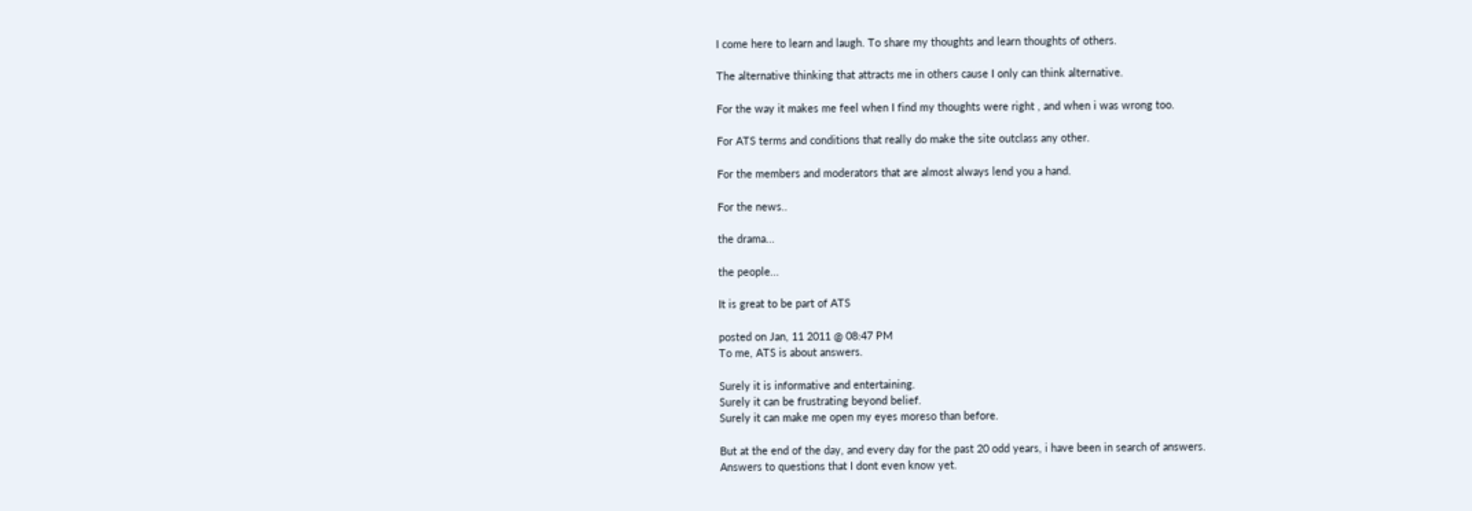I come here to learn and laugh. To share my thoughts and learn thoughts of others.

The alternative thinking that attracts me in others cause I only can think alternative.

For the way it makes me feel when I find my thoughts were right , and when i was wrong too.

For ATS terms and conditions that really do make the site outclass any other.

For the members and moderators that are almost always lend you a hand.

For the news..

the drama...

the people...

It is great to be part of ATS

posted on Jan, 11 2011 @ 08:47 PM
To me, ATS is about answers.

Surely it is informative and entertaining.
Surely it can be frustrating beyond belief.
Surely it can make me open my eyes moreso than before.

But at the end of the day, and every day for the past 20 odd years, i have been in search of answers.
Answers to questions that I dont even know yet.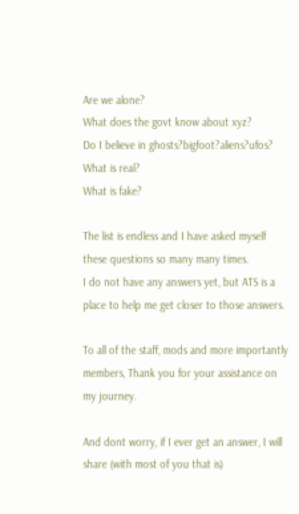Are we alone?
What does the govt know about xyz?
Do I believe in ghosts?bigfoot?aliens?ufos?
What is real?
What is fake?

The list is endless and I have asked myself these questions so many many times.
I do not have any answers yet, but ATS is a place to help me get closer to those answers.

To all of the staff, mods and more importantly members, Thank you for your assistance on my journey.

And dont worry, if I ever get an answer, I will share (with most of you that is)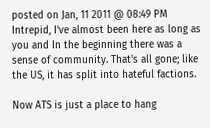posted on Jan, 11 2011 @ 08:49 PM
Intrepid, I've almost been here as long as you and In the beginning there was a sense of community. That's all gone; like the US, it has split into hateful factions.

Now ATS is just a place to hang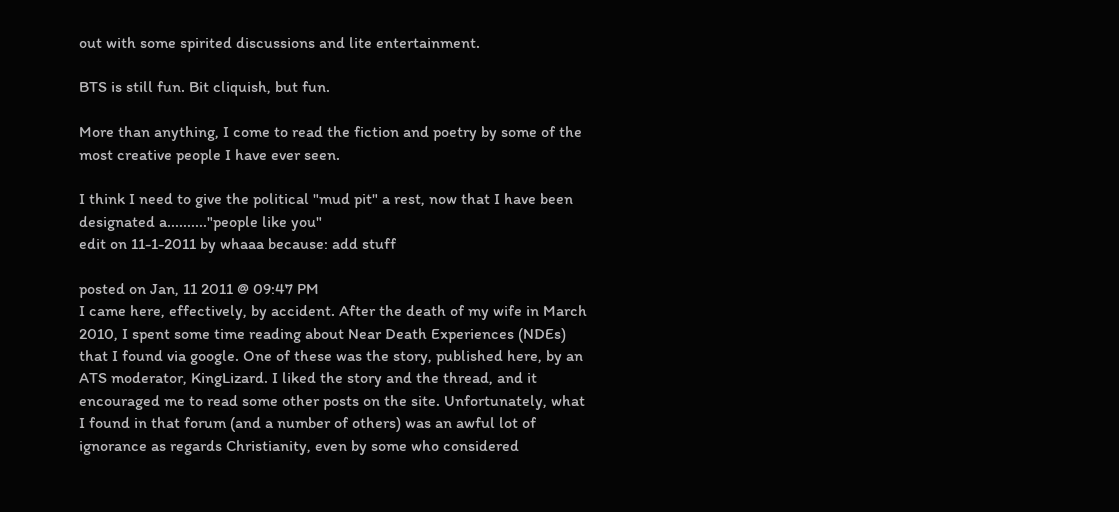out with some spirited discussions and lite entertainment.

BTS is still fun. Bit cliquish, but fun.

More than anything, I come to read the fiction and poetry by some of the most creative people I have ever seen.

I think I need to give the political "mud pit" a rest, now that I have been designated a.........."people like you"
edit on 11-1-2011 by whaaa because: add stuff

posted on Jan, 11 2011 @ 09:47 PM
I came here, effectively, by accident. After the death of my wife in March 2010, I spent some time reading about Near Death Experiences (NDEs) that I found via google. One of these was the story, published here, by an ATS moderator, KingLizard. I liked the story and the thread, and it encouraged me to read some other posts on the site. Unfortunately, what I found in that forum (and a number of others) was an awful lot of ignorance as regards Christianity, even by some who considered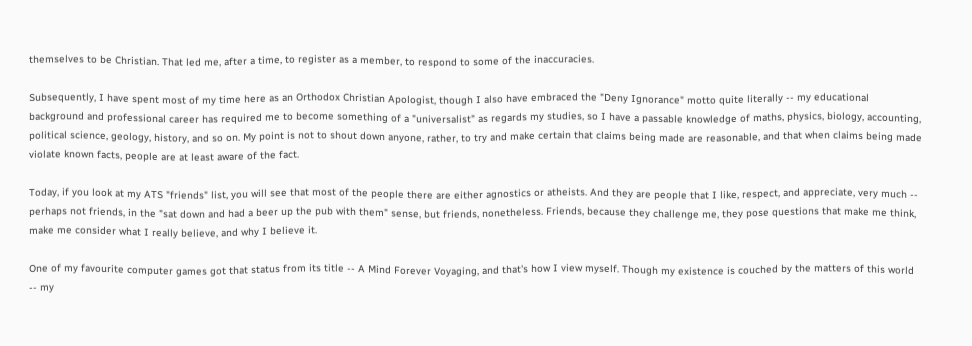themselves to be Christian. That led me, after a time, to register as a member, to respond to some of the inaccuracies.

Subsequently, I have spent most of my time here as an Orthodox Christian Apologist, though I also have embraced the "Deny Ignorance" motto quite literally -- my educational background and professional career has required me to become something of a "universalist" as regards my studies, so I have a passable knowledge of maths, physics, biology, accounting, political science, geology, history, and so on. My point is not to shout down anyone, rather, to try and make certain that claims being made are reasonable, and that when claims being made violate known facts, people are at least aware of the fact.

Today, if you look at my ATS "friends" list, you will see that most of the people there are either agnostics or atheists. And they are people that I like, respect, and appreciate, very much -- perhaps not friends, in the "sat down and had a beer up the pub with them" sense, but friends, nonetheless. Friends, because they challenge me, they pose questions that make me think, make me consider what I really believe, and why I believe it.

One of my favourite computer games got that status from its title -- A Mind Forever Voyaging, and that's how I view myself. Though my existence is couched by the matters of this world -- my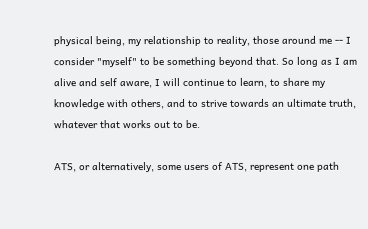physical being, my relationship to reality, those around me -- I consider "myself" to be something beyond that. So long as I am alive and self aware, I will continue to learn, to share my knowledge with others, and to strive towards an ultimate truth, whatever that works out to be.

ATS, or alternatively, some users of ATS, represent one path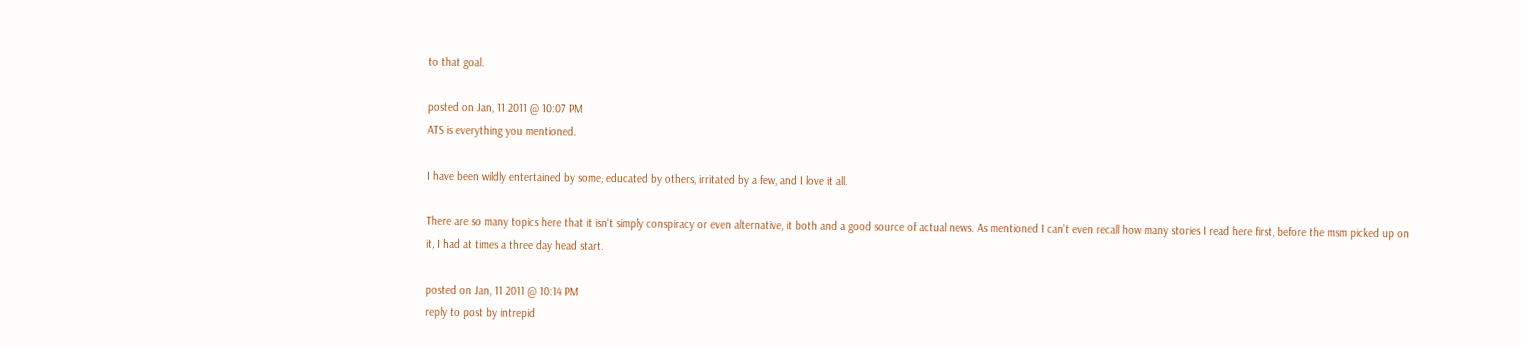to that goal.

posted on Jan, 11 2011 @ 10:07 PM
ATS is everything you mentioned.

I have been wildly entertained by some, educated by others, irritated by a few, and I love it all.

There are so many topics here that it isn't simply conspiracy or even alternative, it both and a good source of actual news. As mentioned I can't even recall how many stories I read here first, before the msm picked up on it, I had at times a three day head start.

posted on Jan, 11 2011 @ 10:14 PM
reply to post by intrepid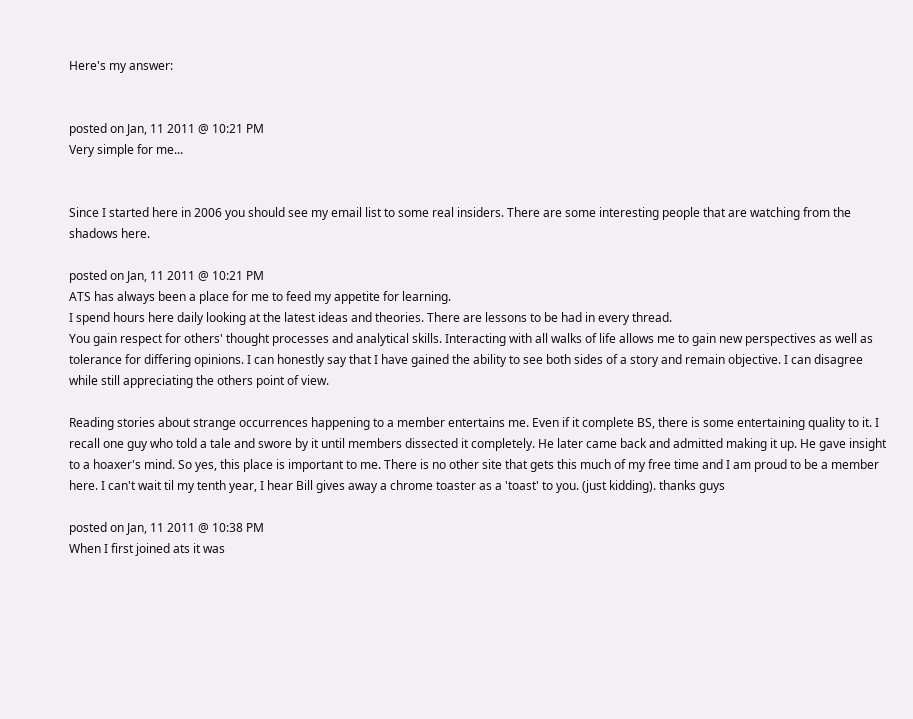Here's my answer:


posted on Jan, 11 2011 @ 10:21 PM
Very simple for me...


Since I started here in 2006 you should see my email list to some real insiders. There are some interesting people that are watching from the shadows here.

posted on Jan, 11 2011 @ 10:21 PM
ATS has always been a place for me to feed my appetite for learning.
I spend hours here daily looking at the latest ideas and theories. There are lessons to be had in every thread.
You gain respect for others' thought processes and analytical skills. Interacting with all walks of life allows me to gain new perspectives as well as tolerance for differing opinions. I can honestly say that I have gained the ability to see both sides of a story and remain objective. I can disagree while still appreciating the others point of view.

Reading stories about strange occurrences happening to a member entertains me. Even if it complete BS, there is some entertaining quality to it. I recall one guy who told a tale and swore by it until members dissected it completely. He later came back and admitted making it up. He gave insight to a hoaxer's mind. So yes, this place is important to me. There is no other site that gets this much of my free time and I am proud to be a member here. I can't wait til my tenth year, I hear Bill gives away a chrome toaster as a 'toast' to you. (just kidding). thanks guys

posted on Jan, 11 2011 @ 10:38 PM
When I first joined ats it was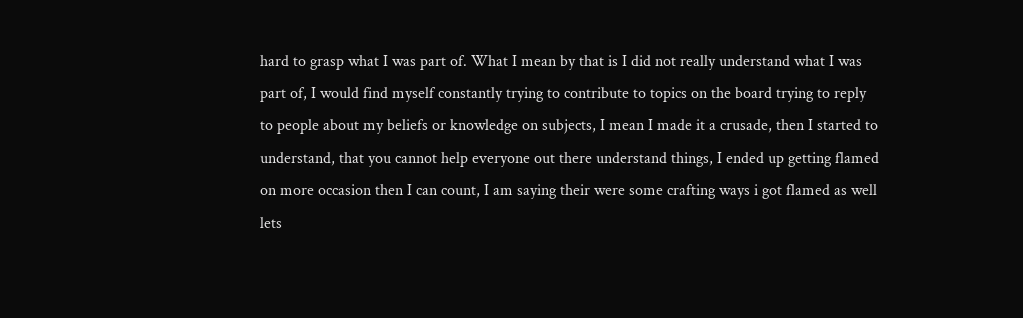hard to grasp what I was part of. What I mean by that is I did not really understand what I was part of, I would find myself constantly trying to contribute to topics on the board trying to reply to people about my beliefs or knowledge on subjects, I mean I made it a crusade, then I started to understand, that you cannot help everyone out there understand things, I ended up getting flamed on more occasion then I can count, I am saying their were some crafting ways i got flamed as well lets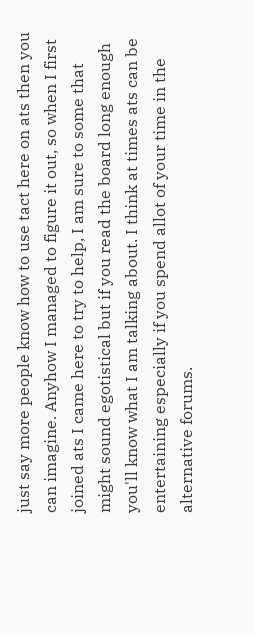just say more people know how to use tact here on ats then you can imagine. Anyhow I managed to figure it out, so when I first joined ats I came here to try to help, I am sure to some that might sound egotistical but if you read the board long enough you'll know what I am talking about. I think at times ats can be entertaining especially if you spend allot of your time in the alternative forums.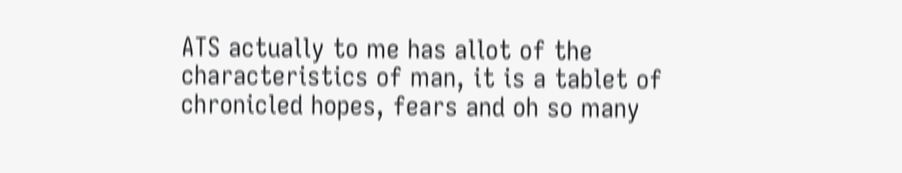ATS actually to me has allot of the characteristics of man, it is a tablet of chronicled hopes, fears and oh so many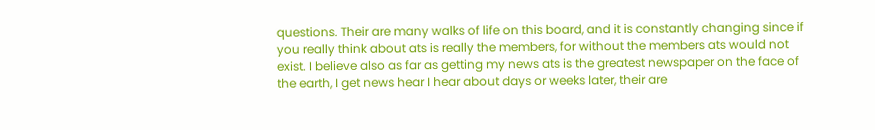questions. Their are many walks of life on this board, and it is constantly changing since if you really think about ats is really the members, for without the members ats would not exist. I believe also as far as getting my news ats is the greatest newspaper on the face of the earth, I get news hear I hear about days or weeks later, their are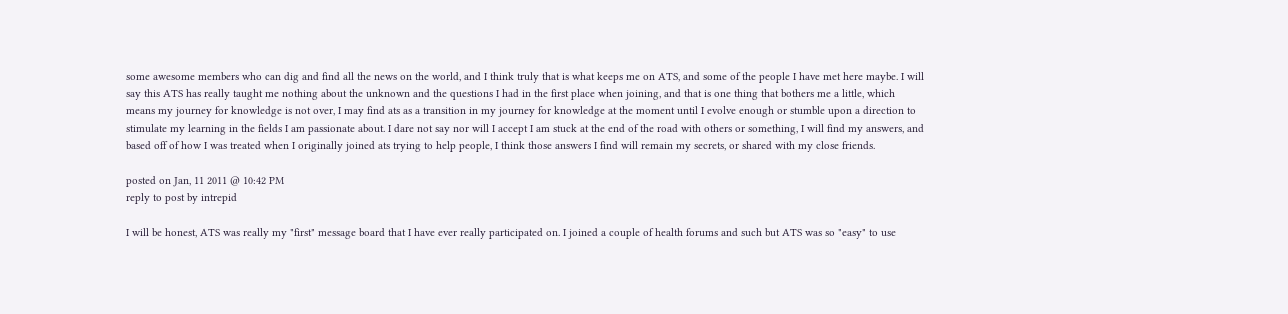some awesome members who can dig and find all the news on the world, and I think truly that is what keeps me on ATS, and some of the people I have met here maybe. I will say this ATS has really taught me nothing about the unknown and the questions I had in the first place when joining, and that is one thing that bothers me a little, which means my journey for knowledge is not over, I may find ats as a transition in my journey for knowledge at the moment until I evolve enough or stumble upon a direction to stimulate my learning in the fields I am passionate about. I dare not say nor will I accept I am stuck at the end of the road with others or something, I will find my answers, and based off of how I was treated when I originally joined ats trying to help people, I think those answers I find will remain my secrets, or shared with my close friends.

posted on Jan, 11 2011 @ 10:42 PM
reply to post by intrepid

I will be honest, ATS was really my "first" message board that I have ever really participated on. I joined a couple of health forums and such but ATS was so "easy" to use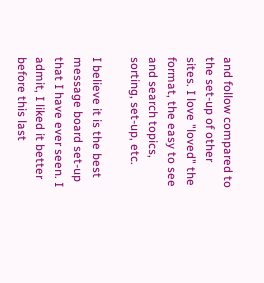and follow compared to the set-up of other sites. I love "loved" the format, the easy to see and search topics, sorting, set-up, etc.

I believe it is the best message board set-up that I have ever seen. I admit, I liked it better before this last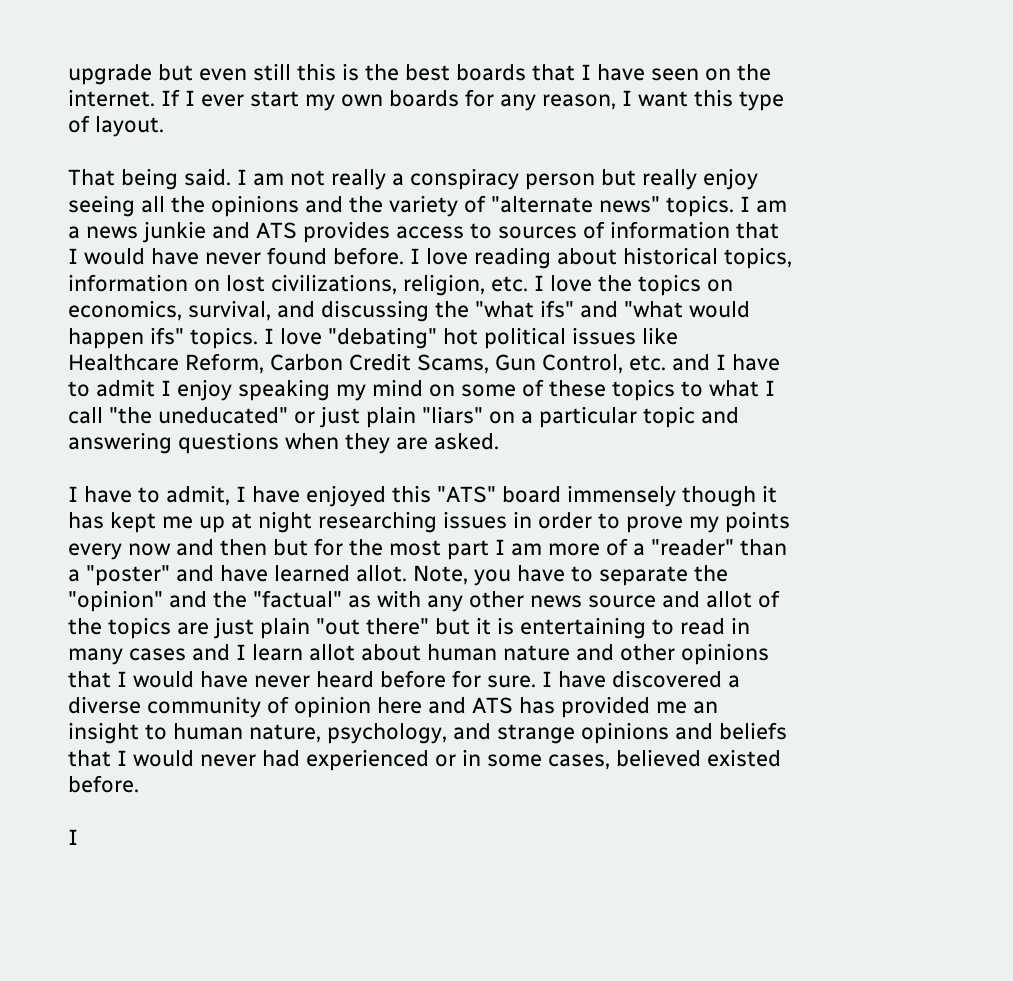upgrade but even still this is the best boards that I have seen on the internet. If I ever start my own boards for any reason, I want this type of layout.

That being said. I am not really a conspiracy person but really enjoy seeing all the opinions and the variety of "alternate news" topics. I am a news junkie and ATS provides access to sources of information that I would have never found before. I love reading about historical topics, information on lost civilizations, religion, etc. I love the topics on economics, survival, and discussing the "what ifs" and "what would happen ifs" topics. I love "debating" hot political issues like Healthcare Reform, Carbon Credit Scams, Gun Control, etc. and I have to admit I enjoy speaking my mind on some of these topics to what I call "the uneducated" or just plain "liars" on a particular topic and answering questions when they are asked.

I have to admit, I have enjoyed this "ATS" board immensely though it has kept me up at night researching issues in order to prove my points every now and then but for the most part I am more of a "reader" than a "poster" and have learned allot. Note, you have to separate the "opinion" and the "factual" as with any other news source and allot of the topics are just plain "out there" but it is entertaining to read in many cases and I learn allot about human nature and other opinions that I would have never heard before for sure. I have discovered a diverse community of opinion here and ATS has provided me an insight to human nature, psychology, and strange opinions and beliefs that I would never had experienced or in some cases, believed existed before.

I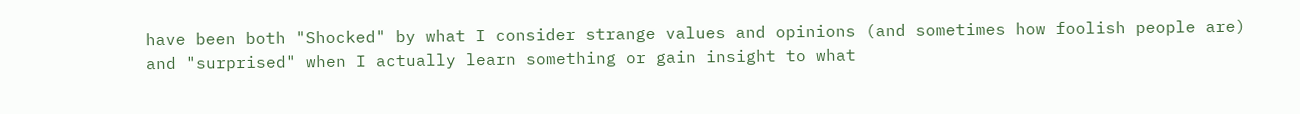have been both "Shocked" by what I consider strange values and opinions (and sometimes how foolish people are) and "surprised" when I actually learn something or gain insight to what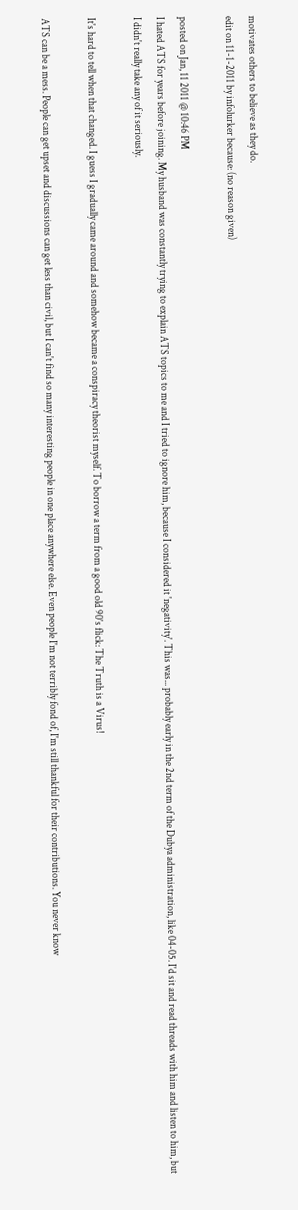motivates others to believe as they do.
edit on 11-1-2011 by infolurker because: (no reason given)

posted on Jan, 11 2011 @ 10:46 PM
I hated ATS for years before joining. My husband was constantly trying to explain ATS topics to me and I tried to ignore him, because I considered it 'negativity'. This was... probably early in the 2nd term of the Dubya administration, like 04-05. I'd sit and read threads with him and listen to him, but I didn't really take any of it seriously.

It's hard to tell when that changed. I guess I gradually came around and somehow became a conspiracy theorist myself. To borrow a term from a good old 90's flick: The Truth is a Virus!

ATS can be a mess. People can get upset and discussions can get less than civil, but I can't find so many interesting people in one place anywhere else. Even people I'm not terribly fond of, I'm still thankful for their contributions. You never know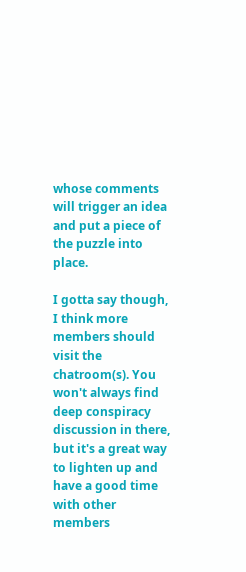whose comments will trigger an idea and put a piece of the puzzle into place.

I gotta say though, I think more members should visit the chatroom(s). You won't always find deep conspiracy discussion in there, but it's a great way to lighten up and have a good time with other members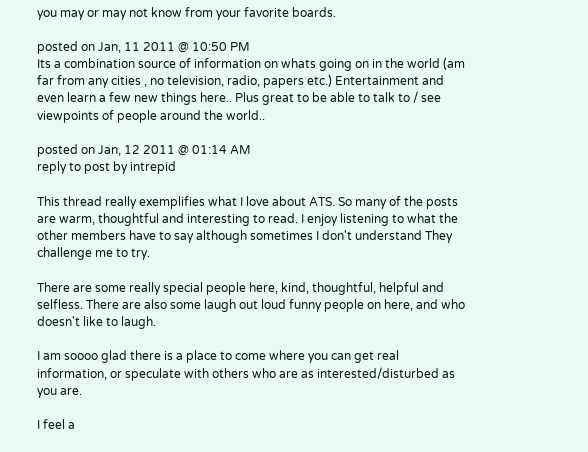you may or may not know from your favorite boards.

posted on Jan, 11 2011 @ 10:50 PM
Its a combination source of information on whats going on in the world (am far from any cities , no television, radio, papers etc.) Entertainment and even learn a few new things here.. Plus great to be able to talk to / see viewpoints of people around the world..

posted on Jan, 12 2011 @ 01:14 AM
reply to post by intrepid

This thread really exemplifies what I love about ATS. So many of the posts are warm, thoughtful and interesting to read. I enjoy listening to what the other members have to say although sometimes I don't understand They challenge me to try.

There are some really special people here, kind, thoughtful, helpful and selfless. There are also some laugh out loud funny people on here, and who doesn't like to laugh.

I am soooo glad there is a place to come where you can get real information, or speculate with others who are as interested/disturbed as you are.

I feel a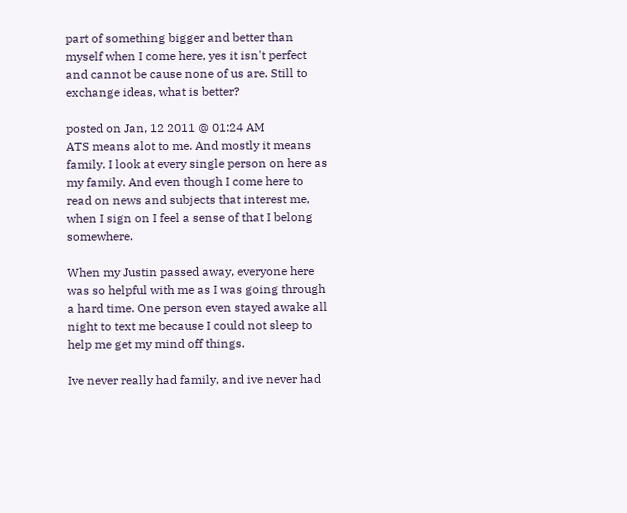part of something bigger and better than myself when I come here, yes it isn't perfect and cannot be cause none of us are. Still to exchange ideas, what is better?

posted on Jan, 12 2011 @ 01:24 AM
ATS means alot to me. And mostly it means family. I look at every single person on here as my family. And even though I come here to read on news and subjects that interest me, when I sign on I feel a sense of that I belong somewhere.

When my Justin passed away, everyone here was so helpful with me as I was going through a hard time. One person even stayed awake all night to text me because I could not sleep to help me get my mind off things.

Ive never really had family, and ive never had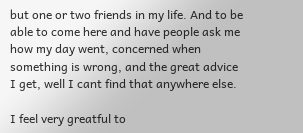but one or two friends in my life. And to be able to come here and have people ask me how my day went, concerned when something is wrong, and the great advice I get, well I cant find that anywhere else.

I feel very greatful to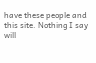have these people and this site. Nothing I say will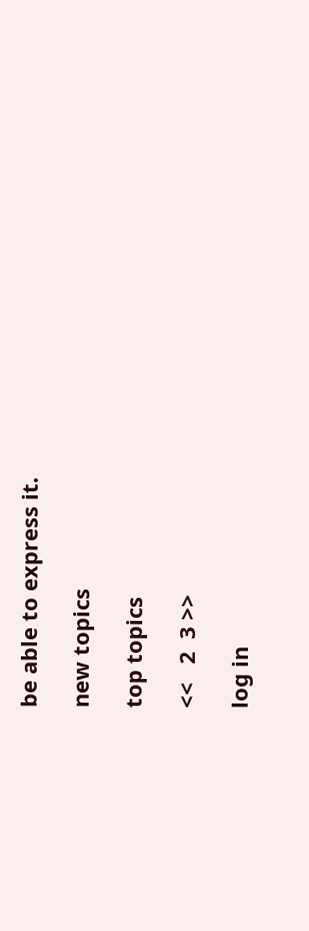be able to express it.

new topics

top topics

<<   2  3 >>

log in